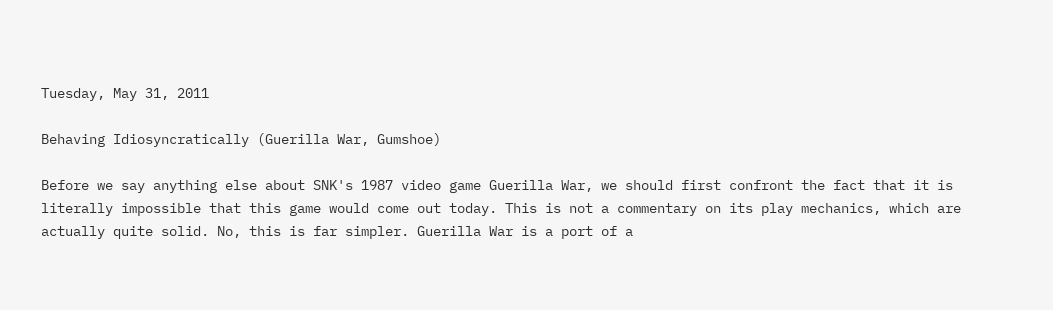Tuesday, May 31, 2011

Behaving Idiosyncratically (Guerilla War, Gumshoe)

Before we say anything else about SNK's 1987 video game Guerilla War, we should first confront the fact that it is literally impossible that this game would come out today. This is not a commentary on its play mechanics, which are actually quite solid. No, this is far simpler. Guerilla War is a port of a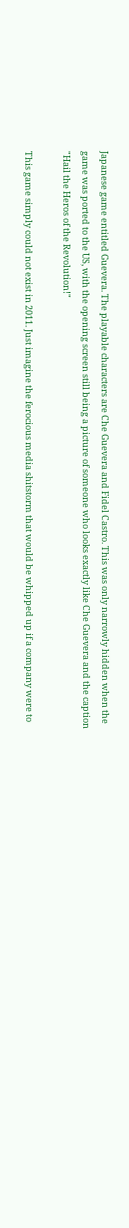Japanese game entitled Guevera. The playable characters are Che Guevera and Fidel Castro. This was only narrowly hidden when the game was ported to the US, with the opening screen still being a picture of someone who looks exactly like Che Guevera and the caption "Hail the Heros of the Revolution!"

This game simply could not exist in 2011. Just imagine the ferocious media shitstorm that would be whipped up if a company were to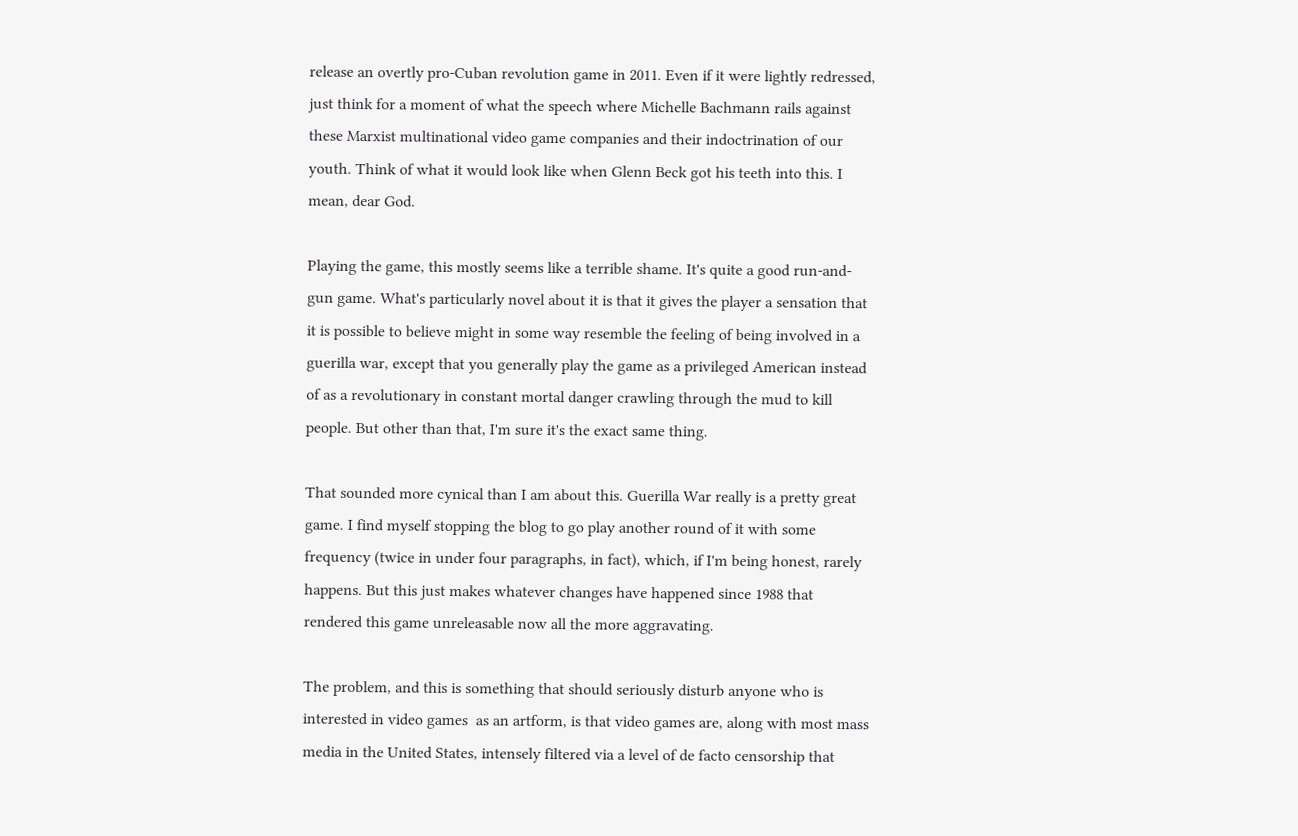release an overtly pro-Cuban revolution game in 2011. Even if it were lightly redressed, just think for a moment of what the speech where Michelle Bachmann rails against these Marxist multinational video game companies and their indoctrination of our youth. Think of what it would look like when Glenn Beck got his teeth into this. I mean, dear God.

Playing the game, this mostly seems like a terrible shame. It's quite a good run-and-gun game. What's particularly novel about it is that it gives the player a sensation that it is possible to believe might in some way resemble the feeling of being involved in a guerilla war, except that you generally play the game as a privileged American instead of as a revolutionary in constant mortal danger crawling through the mud to kill people. But other than that, I'm sure it's the exact same thing.

That sounded more cynical than I am about this. Guerilla War really is a pretty great game. I find myself stopping the blog to go play another round of it with some frequency (twice in under four paragraphs, in fact), which, if I'm being honest, rarely happens. But this just makes whatever changes have happened since 1988 that rendered this game unreleasable now all the more aggravating.

The problem, and this is something that should seriously disturb anyone who is interested in video games  as an artform, is that video games are, along with most mass media in the United States, intensely filtered via a level of de facto censorship that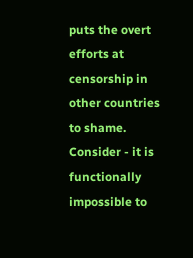puts the overt efforts at censorship in other countries to shame. Consider - it is functionally impossible to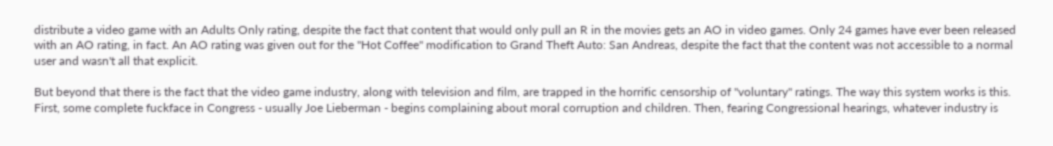distribute a video game with an Adults Only rating, despite the fact that content that would only pull an R in the movies gets an AO in video games. Only 24 games have ever been released with an AO rating, in fact. An AO rating was given out for the "Hot Coffee" modification to Grand Theft Auto: San Andreas, despite the fact that the content was not accessible to a normal user and wasn't all that explicit.

But beyond that there is the fact that the video game industry, along with television and film, are trapped in the horrific censorship of "voluntary" ratings. The way this system works is this. First, some complete fuckface in Congress - usually Joe Lieberman - begins complaining about moral corruption and children. Then, fearing Congressional hearings, whatever industry is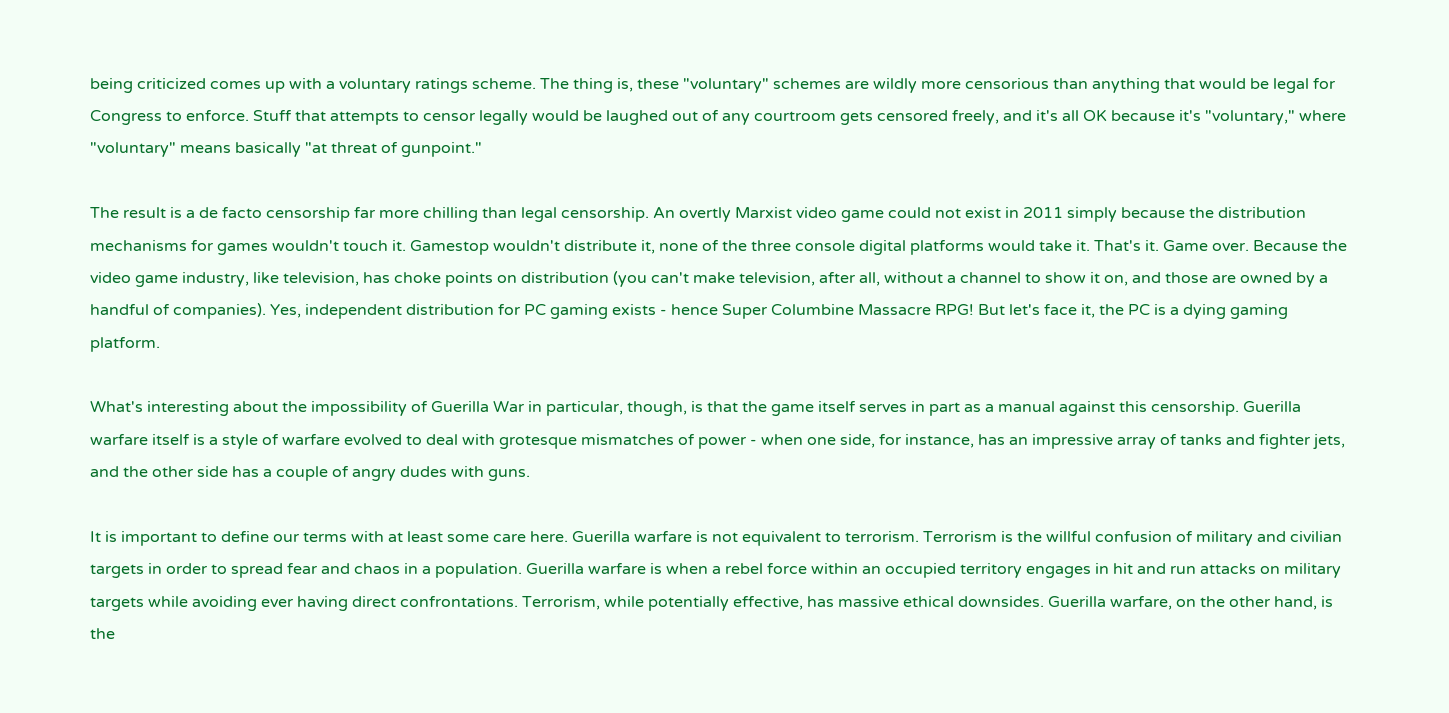being criticized comes up with a voluntary ratings scheme. The thing is, these "voluntary" schemes are wildly more censorious than anything that would be legal for Congress to enforce. Stuff that attempts to censor legally would be laughed out of any courtroom gets censored freely, and it's all OK because it's "voluntary," where "voluntary" means basically "at threat of gunpoint."

The result is a de facto censorship far more chilling than legal censorship. An overtly Marxist video game could not exist in 2011 simply because the distribution mechanisms for games wouldn't touch it. Gamestop wouldn't distribute it, none of the three console digital platforms would take it. That's it. Game over. Because the video game industry, like television, has choke points on distribution (you can't make television, after all, without a channel to show it on, and those are owned by a handful of companies). Yes, independent distribution for PC gaming exists - hence Super Columbine Massacre RPG! But let's face it, the PC is a dying gaming platform.

What's interesting about the impossibility of Guerilla War in particular, though, is that the game itself serves in part as a manual against this censorship. Guerilla warfare itself is a style of warfare evolved to deal with grotesque mismatches of power - when one side, for instance, has an impressive array of tanks and fighter jets, and the other side has a couple of angry dudes with guns.

It is important to define our terms with at least some care here. Guerilla warfare is not equivalent to terrorism. Terrorism is the willful confusion of military and civilian targets in order to spread fear and chaos in a population. Guerilla warfare is when a rebel force within an occupied territory engages in hit and run attacks on military targets while avoiding ever having direct confrontations. Terrorism, while potentially effective, has massive ethical downsides. Guerilla warfare, on the other hand, is the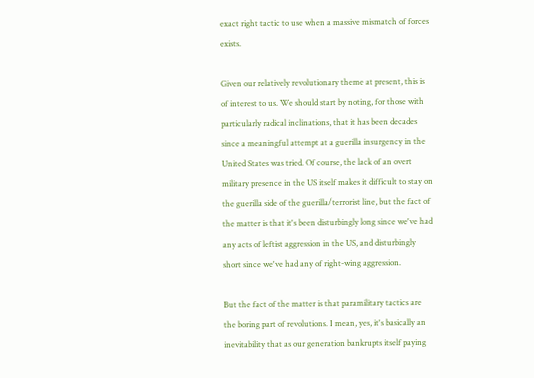exact right tactic to use when a massive mismatch of forces exists.

Given our relatively revolutionary theme at present, this is of interest to us. We should start by noting, for those with particularly radical inclinations, that it has been decades since a meaningful attempt at a guerilla insurgency in the United States was tried. Of course, the lack of an overt military presence in the US itself makes it difficult to stay on the guerilla side of the guerilla/terrorist line, but the fact of the matter is that it's been disturbingly long since we've had any acts of leftist aggression in the US, and disturbingly short since we've had any of right-wing aggression.

But the fact of the matter is that paramilitary tactics are the boring part of revolutions. I mean, yes, it's basically an inevitability that as our generation bankrupts itself paying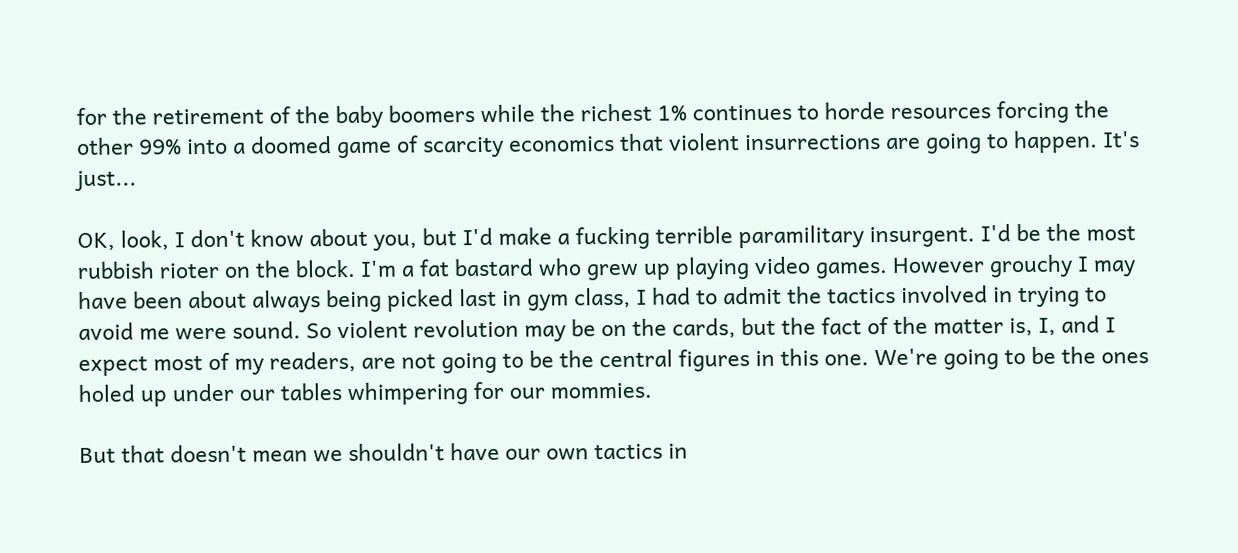for the retirement of the baby boomers while the richest 1% continues to horde resources forcing the other 99% into a doomed game of scarcity economics that violent insurrections are going to happen. It's just...

OK, look, I don't know about you, but I'd make a fucking terrible paramilitary insurgent. I'd be the most rubbish rioter on the block. I'm a fat bastard who grew up playing video games. However grouchy I may have been about always being picked last in gym class, I had to admit the tactics involved in trying to avoid me were sound. So violent revolution may be on the cards, but the fact of the matter is, I, and I expect most of my readers, are not going to be the central figures in this one. We're going to be the ones holed up under our tables whimpering for our mommies.

But that doesn't mean we shouldn't have our own tactics in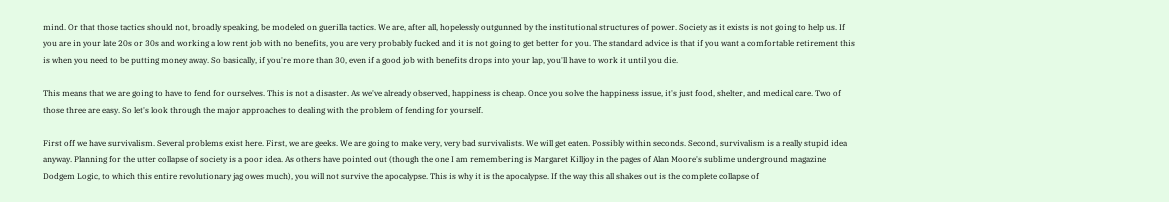mind. Or that those tactics should not, broadly speaking, be modeled on guerilla tactics. We are, after all, hopelessly outgunned by the institutional structures of power. Society as it exists is not going to help us. If you are in your late 20s or 30s and working a low rent job with no benefits, you are very probably fucked and it is not going to get better for you. The standard advice is that if you want a comfortable retirement this is when you need to be putting money away. So basically, if you're more than 30, even if a good job with benefits drops into your lap, you'll have to work it until you die.

This means that we are going to have to fend for ourselves. This is not a disaster. As we've already observed, happiness is cheap. Once you solve the happiness issue, it's just food, shelter, and medical care. Two of those three are easy. So let's look through the major approaches to dealing with the problem of fending for yourself.

First off we have survivalism. Several problems exist here. First, we are geeks. We are going to make very, very bad survivalists. We will get eaten. Possibly within seconds. Second, survivalism is a really stupid idea anyway. Planning for the utter collapse of society is a poor idea. As others have pointed out (though the one I am remembering is Margaret Killjoy in the pages of Alan Moore's sublime underground magazine Dodgem Logic, to which this entire revolutionary jag owes much), you will not survive the apocalypse. This is why it is the apocalypse. If the way this all shakes out is the complete collapse of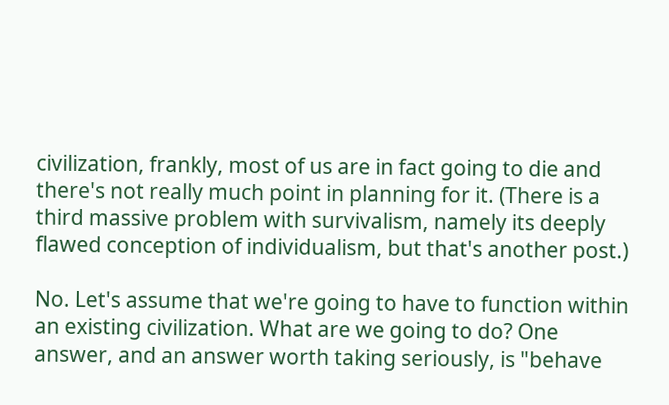civilization, frankly, most of us are in fact going to die and there's not really much point in planning for it. (There is a third massive problem with survivalism, namely its deeply flawed conception of individualism, but that's another post.)

No. Let's assume that we're going to have to function within an existing civilization. What are we going to do? One answer, and an answer worth taking seriously, is "behave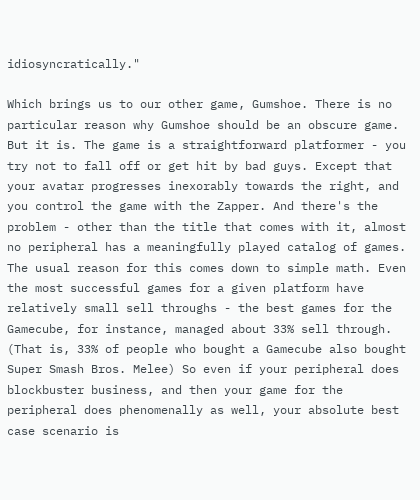idiosyncratically."

Which brings us to our other game, Gumshoe. There is no particular reason why Gumshoe should be an obscure game. But it is. The game is a straightforward platformer - you try not to fall off or get hit by bad guys. Except that your avatar progresses inexorably towards the right, and you control the game with the Zapper. And there's the problem - other than the title that comes with it, almost no peripheral has a meaningfully played catalog of games. The usual reason for this comes down to simple math. Even the most successful games for a given platform have relatively small sell throughs - the best games for the Gamecube, for instance, managed about 33% sell through. (That is, 33% of people who bought a Gamecube also bought Super Smash Bros. Melee) So even if your peripheral does blockbuster business, and then your game for the peripheral does phenomenally as well, your absolute best case scenario is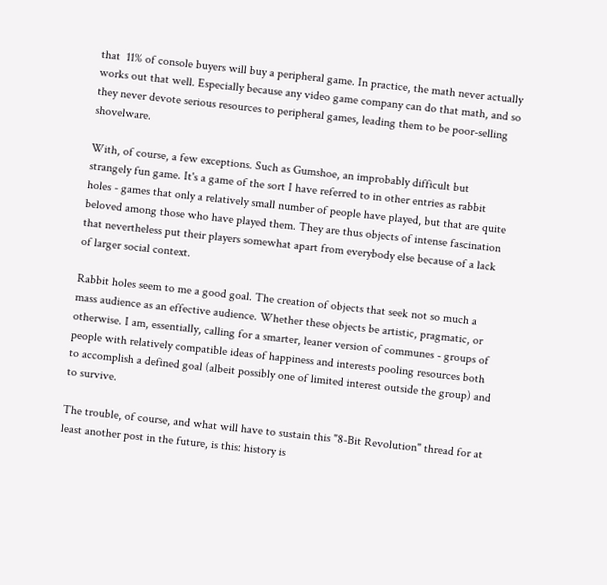that  11% of console buyers will buy a peripheral game. In practice, the math never actually works out that well. Especially because any video game company can do that math, and so they never devote serious resources to peripheral games, leading them to be poor-selling shovelware.

With, of course, a few exceptions. Such as Gumshoe, an improbably difficult but strangely fun game. It's a game of the sort I have referred to in other entries as rabbit holes - games that only a relatively small number of people have played, but that are quite beloved among those who have played them. They are thus objects of intense fascination that nevertheless put their players somewhat apart from everybody else because of a lack of larger social context.

Rabbit holes seem to me a good goal. The creation of objects that seek not so much a mass audience as an effective audience. Whether these objects be artistic, pragmatic, or otherwise. I am, essentially, calling for a smarter, leaner version of communes - groups of people with relatively compatible ideas of happiness and interests pooling resources both to accomplish a defined goal (albeit possibly one of limited interest outside the group) and to survive.

The trouble, of course, and what will have to sustain this "8-Bit Revolution" thread for at least another post in the future, is this: history is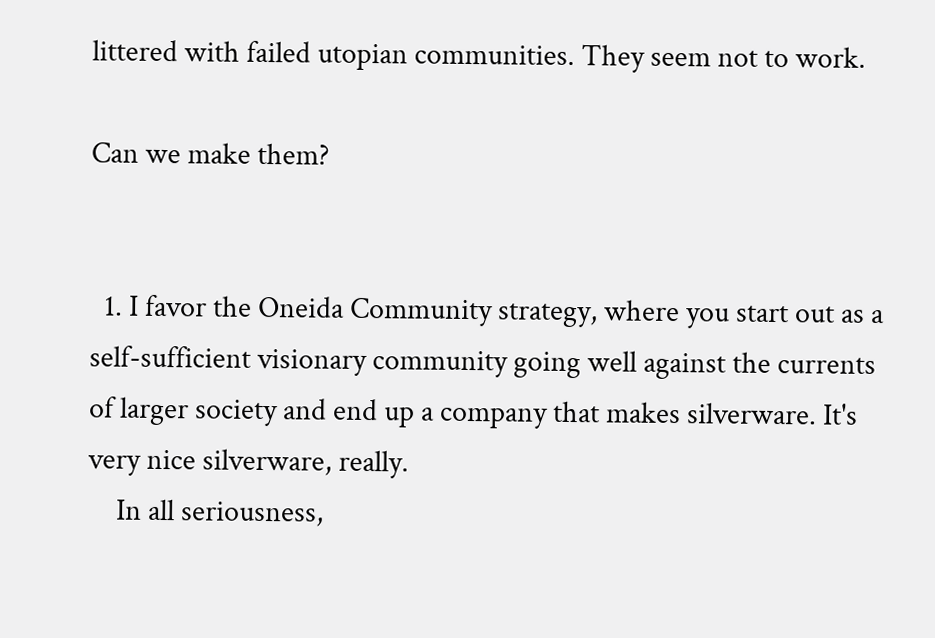littered with failed utopian communities. They seem not to work.

Can we make them?


  1. I favor the Oneida Community strategy, where you start out as a self-sufficient visionary community going well against the currents of larger society and end up a company that makes silverware. It's very nice silverware, really.
    In all seriousness,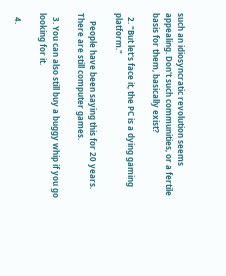such an idiosyncratic revolution seems appealing. Don't such communities, or a fertile basis for them, basically exist?

  2. "But let's face it, the PC is a dying gaming platform."

    People have been saying this for 20 years. There are still computer games.

  3. You can also still buy a buggy whip if you go looking for it.

  4.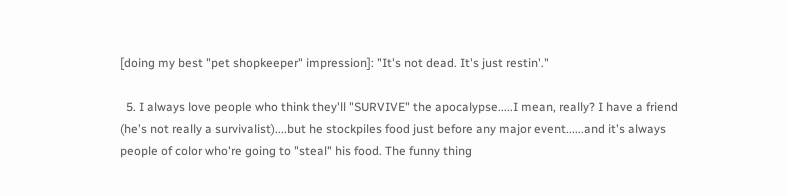[doing my best "pet shopkeeper" impression]: "It's not dead. It's just restin'."

  5. I always love people who think they'll "SURVIVE" the apocalypse.....I mean, really? I have a friend (he's not really a survivalist)....but he stockpiles food just before any major event......and it's always people of color who're going to "steal" his food. The funny thing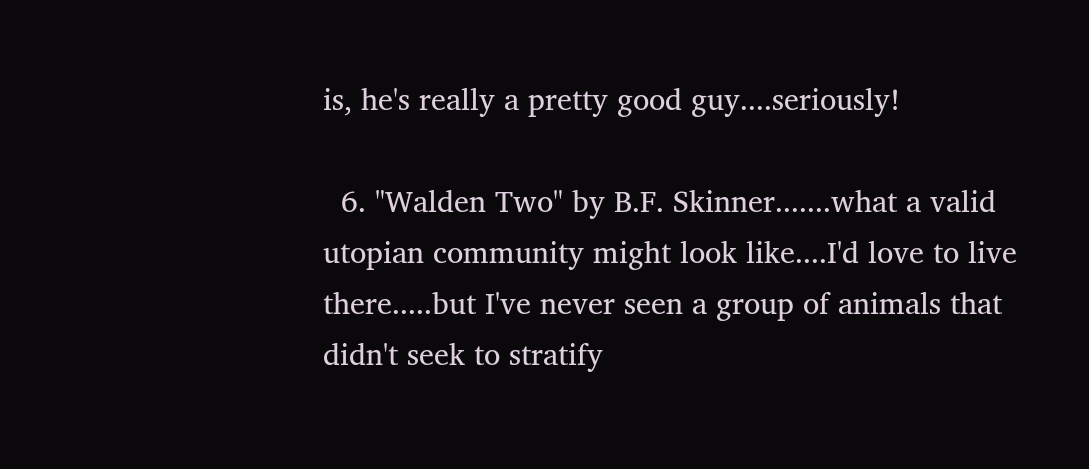is, he's really a pretty good guy....seriously!

  6. "Walden Two" by B.F. Skinner.......what a valid utopian community might look like....I'd love to live there.....but I've never seen a group of animals that didn't seek to stratify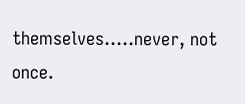themselves.....never, not once.